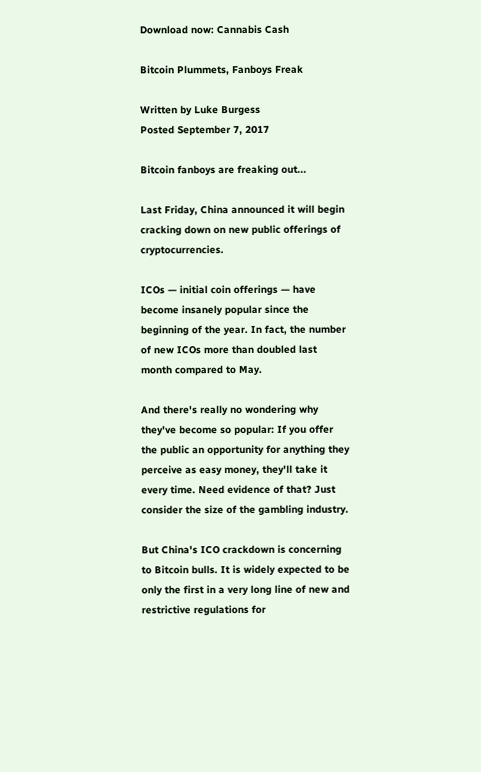Download now: Cannabis Cash

Bitcoin Plummets, Fanboys Freak

Written by Luke Burgess
Posted September 7, 2017

Bitcoin fanboys are freaking out...

Last Friday, China announced it will begin cracking down on new public offerings of cryptocurrencies.

ICOs — initial coin offerings — have become insanely popular since the beginning of the year. In fact, the number of new ICOs more than doubled last month compared to May.

And there's really no wondering why they've become so popular: If you offer the public an opportunity for anything they perceive as easy money, they'll take it every time. Need evidence of that? Just consider the size of the gambling industry.

But China's ICO crackdown is concerning to Bitcoin bulls. It is widely expected to be only the first in a very long line of new and restrictive regulations for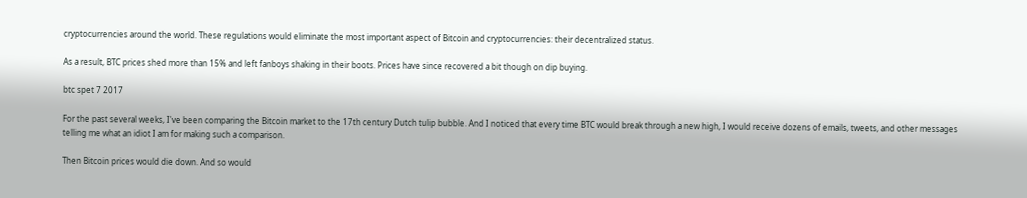cryptocurrencies around the world. These regulations would eliminate the most important aspect of Bitcoin and cryptocurrencies: their decentralized status.

As a result, BTC prices shed more than 15% and left fanboys shaking in their boots. Prices have since recovered a bit though on dip buying.

btc spet 7 2017

For the past several weeks, I've been comparing the Bitcoin market to the 17th century Dutch tulip bubble. And I noticed that every time BTC would break through a new high, I would receive dozens of emails, tweets, and other messages telling me what an idiot I am for making such a comparison.

Then Bitcoin prices would die down. And so would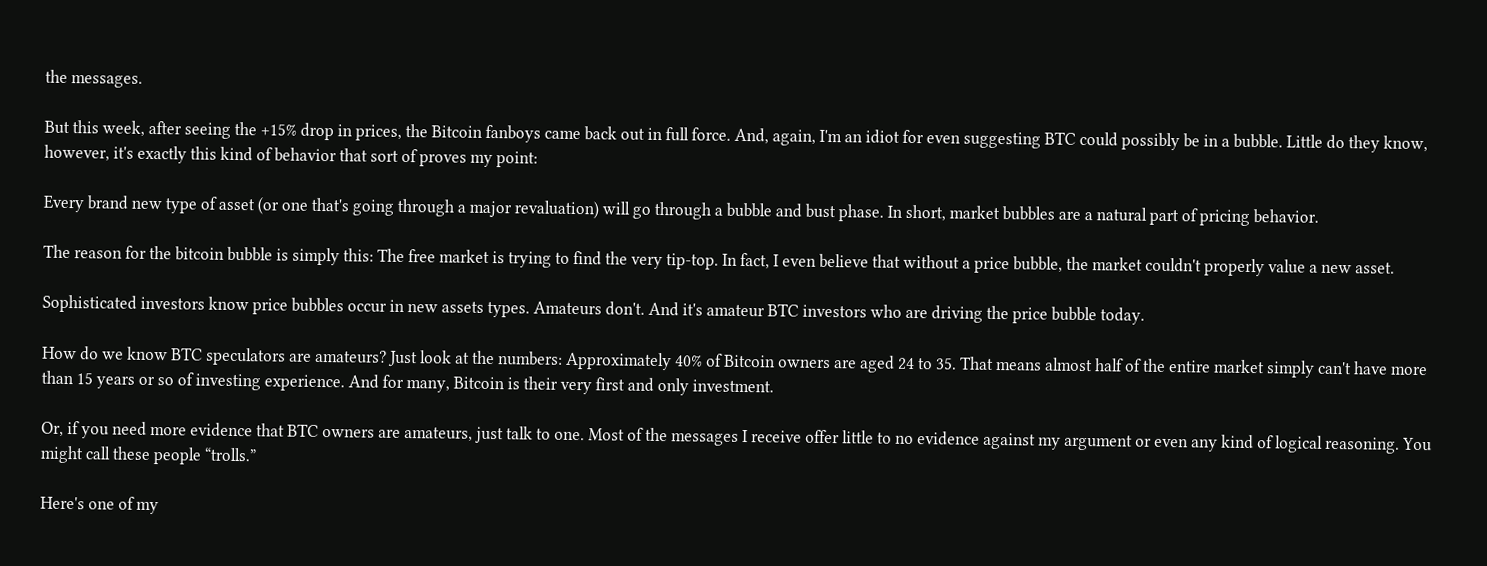the messages.

But this week, after seeing the +15% drop in prices, the Bitcoin fanboys came back out in full force. And, again, I'm an idiot for even suggesting BTC could possibly be in a bubble. Little do they know, however, it's exactly this kind of behavior that sort of proves my point:

Every brand new type of asset (or one that's going through a major revaluation) will go through a bubble and bust phase. In short, market bubbles are a natural part of pricing behavior.

The reason for the bitcoin bubble is simply this: The free market is trying to find the very tip-top. In fact, I even believe that without a price bubble, the market couldn't properly value a new asset.

Sophisticated investors know price bubbles occur in new assets types. Amateurs don't. And it's amateur BTC investors who are driving the price bubble today.

How do we know BTC speculators are amateurs? Just look at the numbers: Approximately 40% of Bitcoin owners are aged 24 to 35. That means almost half of the entire market simply can't have more than 15 years or so of investing experience. And for many, Bitcoin is their very first and only investment.

Or, if you need more evidence that BTC owners are amateurs, just talk to one. Most of the messages I receive offer little to no evidence against my argument or even any kind of logical reasoning. You might call these people “trolls.”

Here's one of my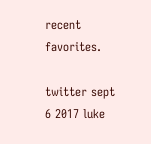recent favorites.

twitter sept 6 2017 luke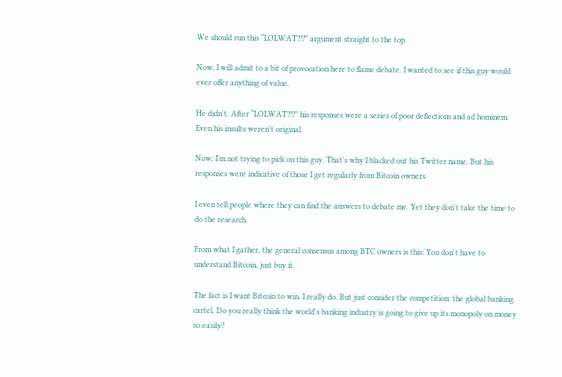We should run this “LOLWAT?!?” argument straight to the top.

Now, I will admit to a bit of provocation here to flame debate. I wanted to see if this guy would ever offer anything of value.

He didn't. After “LOLWAT?!?” his responses were a series of poor deflections and ad hominem. Even his insults weren't original.

Now, I'm not trying to pick on this guy. That's why I blacked out his Twitter name. But his responses were indicative of those I get regularly from Bitcoin owners.

I even tell people where they can find the answers to debate me. Yet they don't take the time to do the research.

From what I gather, the general consensus among BTC owners is this: You don't have to understand Bitcoin, just buy it.

The fact is I want Bitcoin to win. I really do. But just consider the competition: the global banking cartel. Do you really think the world's banking industry is going to give up its monopoly on money so easily?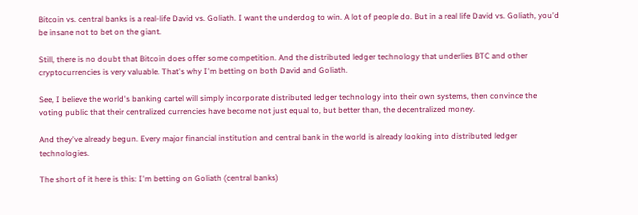Bitcoin vs. central banks is a real-life David vs. Goliath. I want the underdog to win. A lot of people do. But in a real life David vs. Goliath, you'd be insane not to bet on the giant.

Still, there is no doubt that Bitcoin does offer some competition. And the distributed ledger technology that underlies BTC and other cryptocurrencies is very valuable. That's why I'm betting on both David and Goliath.

See, I believe the world's banking cartel will simply incorporate distributed ledger technology into their own systems, then convince the voting public that their centralized currencies have become not just equal to, but better than, the decentralized money.

And they've already begun. Every major financial institution and central bank in the world is already looking into distributed ledger technologies.

The short of it here is this: I'm betting on Goliath (central banks)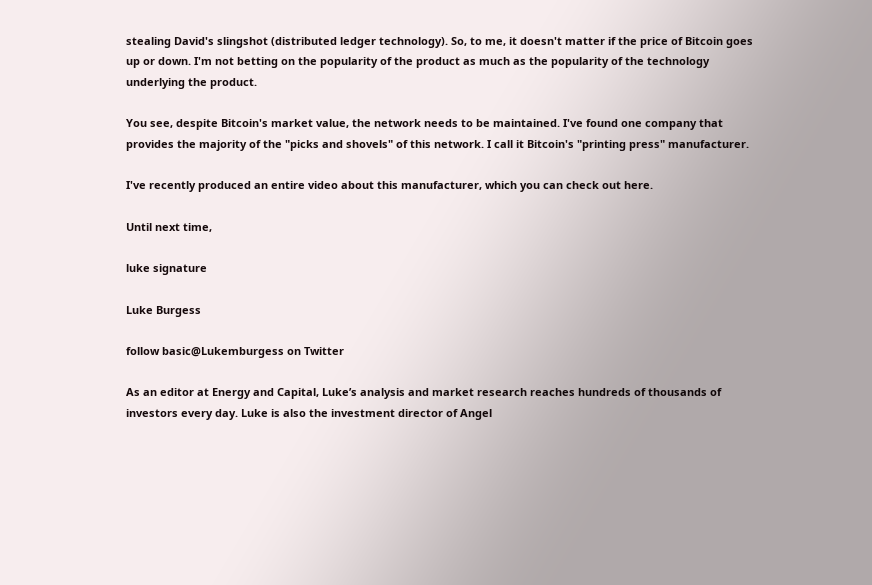stealing David's slingshot (distributed ledger technology). So, to me, it doesn't matter if the price of Bitcoin goes up or down. I'm not betting on the popularity of the product as much as the popularity of the technology underlying the product.

You see, despite Bitcoin's market value, the network needs to be maintained. I've found one company that provides the majority of the "picks and shovels" of this network. I call it Bitcoin's "printing press" manufacturer.

I've recently produced an entire video about this manufacturer, which you can check out here.

Until next time,

luke signature

Luke Burgess

follow basic@Lukemburgess on Twitter

As an editor at Energy and Capital, Luke’s analysis and market research reaches hundreds of thousands of investors every day. Luke is also the investment director of Angel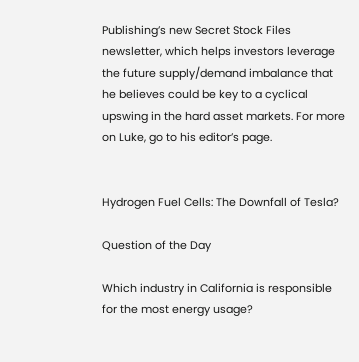Publishing’s new Secret Stock Files newsletter, which helps investors leverage the future supply/demand imbalance that he believes could be key to a cyclical upswing in the hard asset markets. For more on Luke, go to his editor’s page.


Hydrogen Fuel Cells: The Downfall of Tesla?

Question of the Day

Which industry in California is responsible for the most energy usage?